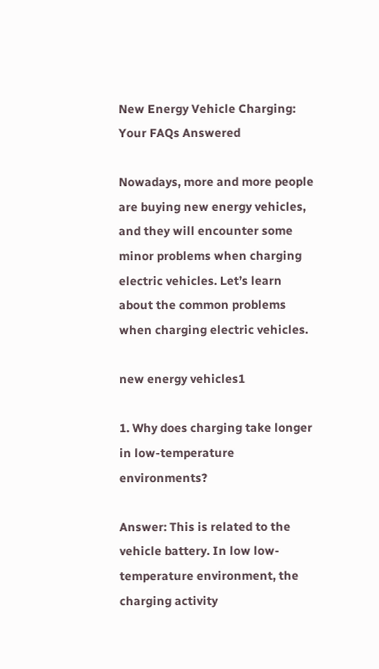New Energy Vehicle Charging: Your FAQs Answered

Nowadays, more and more people are buying new energy vehicles, and they will encounter some minor problems when charging electric vehicles. Let’s learn about the common problems when charging electric vehicles.

new energy vehicles1

1. Why does charging take longer in low-temperature environments?

Answer: This is related to the vehicle battery. In low low-temperature environment, the charging activity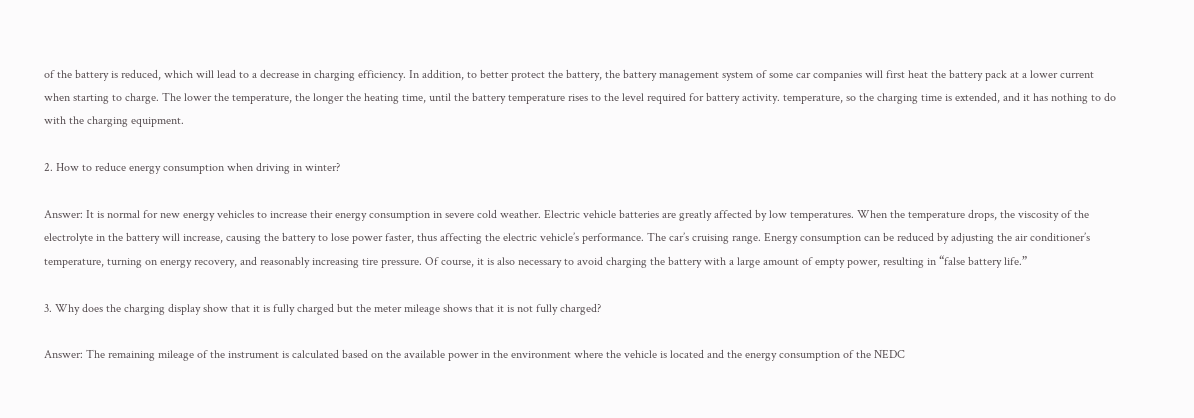of the battery is reduced, which will lead to a decrease in charging efficiency. In addition, to better protect the battery, the battery management system of some car companies will first heat the battery pack at a lower current when starting to charge. The lower the temperature, the longer the heating time, until the battery temperature rises to the level required for battery activity. temperature, so the charging time is extended, and it has nothing to do with the charging equipment.

2. How to reduce energy consumption when driving in winter?

Answer: It is normal for new energy vehicles to increase their energy consumption in severe cold weather. Electric vehicle batteries are greatly affected by low temperatures. When the temperature drops, the viscosity of the electrolyte in the battery will increase, causing the battery to lose power faster, thus affecting the electric vehicle’s performance. The car’s cruising range. Energy consumption can be reduced by adjusting the air conditioner’s temperature, turning on energy recovery, and reasonably increasing tire pressure. Of course, it is also necessary to avoid charging the battery with a large amount of empty power, resulting in “false battery life.”

3. Why does the charging display show that it is fully charged but the meter mileage shows that it is not fully charged?

Answer: The remaining mileage of the instrument is calculated based on the available power in the environment where the vehicle is located and the energy consumption of the NEDC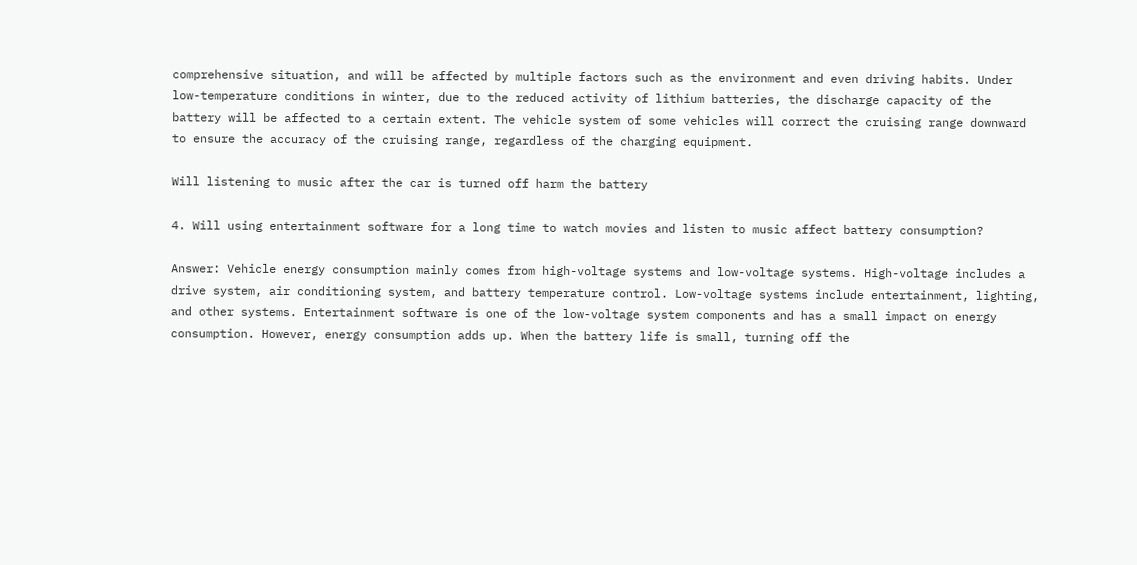comprehensive situation, and will be affected by multiple factors such as the environment and even driving habits. Under low-temperature conditions in winter, due to the reduced activity of lithium batteries, the discharge capacity of the battery will be affected to a certain extent. The vehicle system of some vehicles will correct the cruising range downward to ensure the accuracy of the cruising range, regardless of the charging equipment.

Will listening to music after the car is turned off harm the battery

4. Will using entertainment software for a long time to watch movies and listen to music affect battery consumption?

Answer: Vehicle energy consumption mainly comes from high-voltage systems and low-voltage systems. High-voltage includes a drive system, air conditioning system, and battery temperature control. Low-voltage systems include entertainment, lighting, and other systems. Entertainment software is one of the low-voltage system components and has a small impact on energy consumption. However, energy consumption adds up. When the battery life is small, turning off the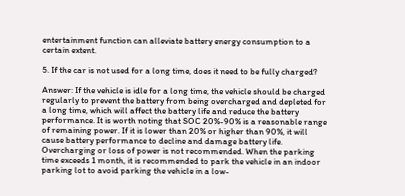entertainment function can alleviate battery energy consumption to a certain extent.

5. If the car is not used for a long time, does it need to be fully charged?

Answer: If the vehicle is idle for a long time, the vehicle should be charged regularly to prevent the battery from being overcharged and depleted for a long time, which will affect the battery life and reduce the battery performance. It is worth noting that SOC 20%-90% is a reasonable range of remaining power. If it is lower than 20% or higher than 90%, it will cause battery performance to decline and damage battery life. Overcharging or loss of power is not recommended. When the parking time exceeds 1 month, it is recommended to park the vehicle in an indoor parking lot to avoid parking the vehicle in a low-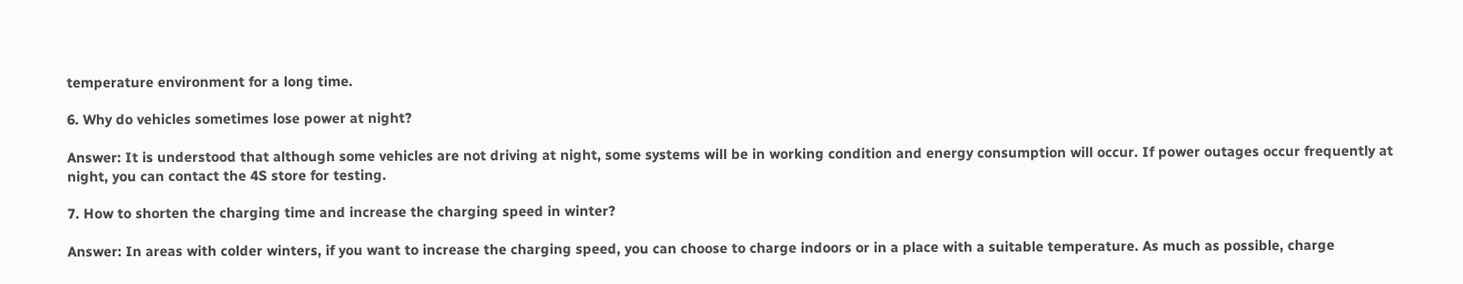temperature environment for a long time.

6. Why do vehicles sometimes lose power at night?

Answer: It is understood that although some vehicles are not driving at night, some systems will be in working condition and energy consumption will occur. If power outages occur frequently at night, you can contact the 4S store for testing.

7. How to shorten the charging time and increase the charging speed in winter?

Answer: In areas with colder winters, if you want to increase the charging speed, you can choose to charge indoors or in a place with a suitable temperature. As much as possible, charge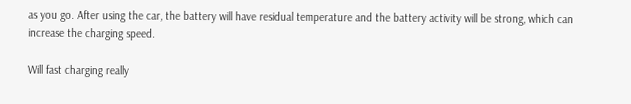as you go. After using the car, the battery will have residual temperature and the battery activity will be strong, which can increase the charging speed.

Will fast charging really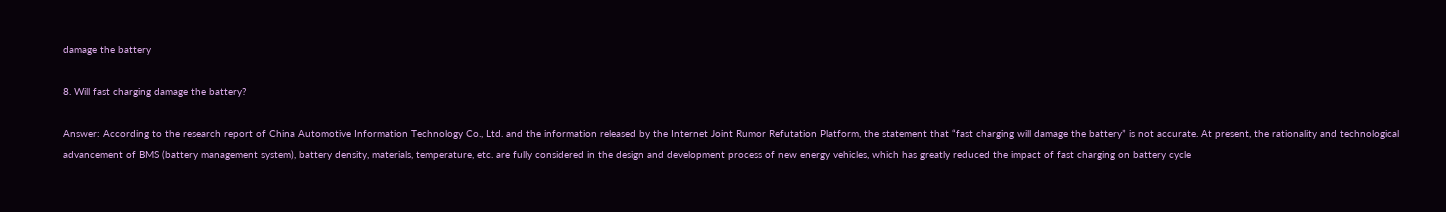damage the battery

8. Will fast charging damage the battery?

Answer: According to the research report of China Automotive Information Technology Co., Ltd. and the information released by the Internet Joint Rumor Refutation Platform, the statement that “fast charging will damage the battery” is not accurate. At present, the rationality and technological advancement of BMS (battery management system), battery density, materials, temperature, etc. are fully considered in the design and development process of new energy vehicles, which has greatly reduced the impact of fast charging on battery cycle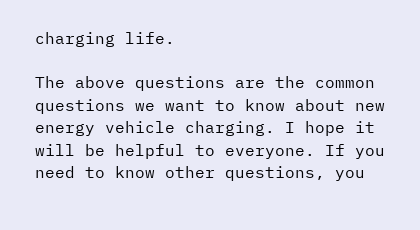charging life.

The above questions are the common questions we want to know about new energy vehicle charging. I hope it will be helpful to everyone. If you need to know other questions, you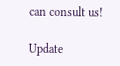can consult us!

Update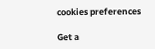cookies preferences

Get a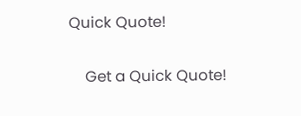Quick Quote!


    Get a Quick Quote!